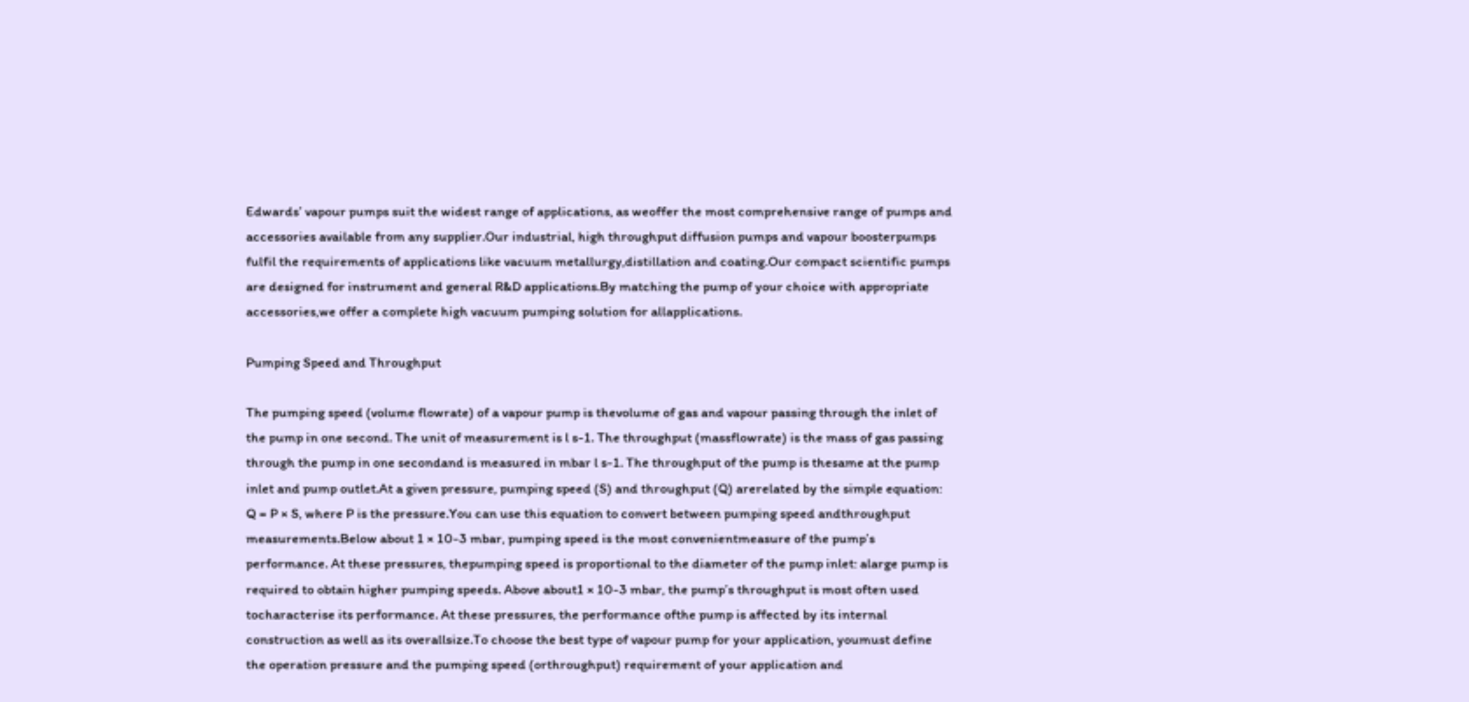Edwards’ vapour pumps suit the widest range of applications, as weoffer the most comprehensive range of pumps and accessories available from any supplier.Our industrial, high throughput diffusion pumps and vapour boosterpumps fulfil the requirements of applications like vacuum metallurgy,distillation and coating.Our compact scientific pumps are designed for instrument and general R&D applications.By matching the pump of your choice with appropriate accessories,we offer a complete high vacuum pumping solution for allapplications.

Pumping Speed and Throughput

The pumping speed (volume flowrate) of a vapour pump is thevolume of gas and vapour passing through the inlet of the pump in one second. The unit of measurement is l s-1. The throughput (massflowrate) is the mass of gas passing through the pump in one secondand is measured in mbar l s-1. The throughput of the pump is thesame at the pump inlet and pump outlet.At a given pressure, pumping speed (S) and throughput (Q) arerelated by the simple equation: Q = P × S, where P is the pressure.You can use this equation to convert between pumping speed andthroughput measurements.Below about 1 × 10-3 mbar, pumping speed is the most convenientmeasure of the pump’s performance. At these pressures, thepumping speed is proportional to the diameter of the pump inlet: alarge pump is required to obtain higher pumping speeds. Above about1 × 10-3 mbar, the pump’s throughput is most often used tocharacterise its performance. At these pressures, the performance ofthe pump is affected by its internal construction as well as its overallsize.To choose the best type of vapour pump for your application, youmust define the operation pressure and the pumping speed (orthroughput) requirement of your application and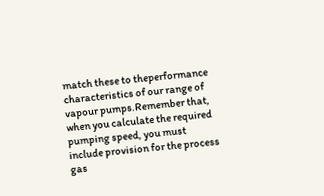match these to theperformance characteristics of our range of vapour pumps.Remember that, when you calculate the required pumping speed, you must include provision for the process gas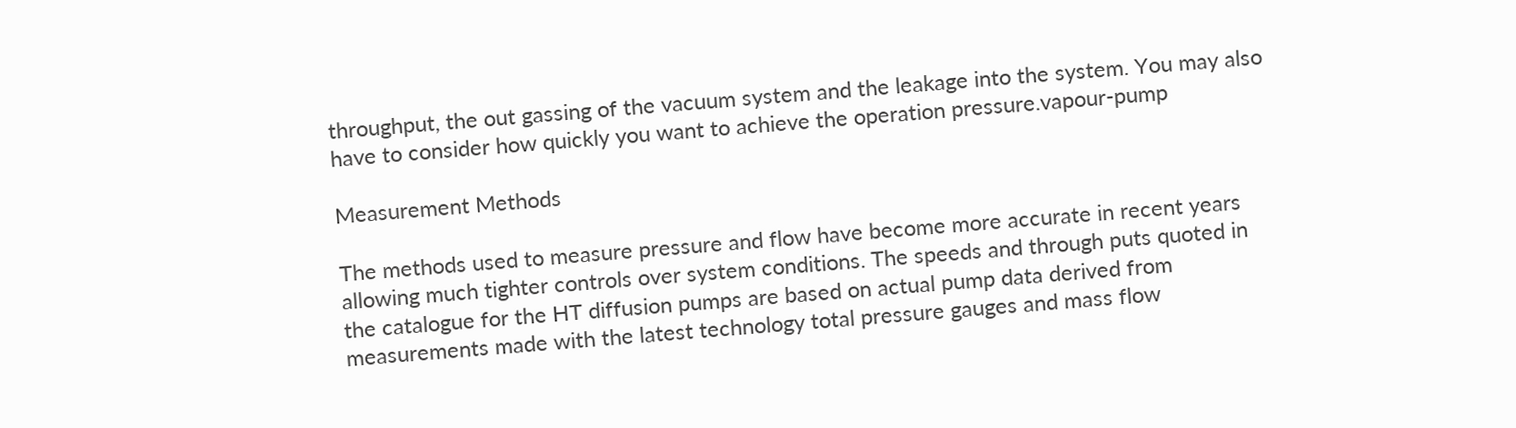throughput, the out gassing of the vacuum system and the leakage into the system. You may also have to consider how quickly you want to achieve the operation pressure.vapour-pump

Measurement Methods

The methods used to measure pressure and flow have become more accurate in recent years allowing much tighter controls over system conditions. The speeds and through puts quoted in the catalogue for the HT diffusion pumps are based on actual pump data derived from measurements made with the latest technology total pressure gauges and mass flow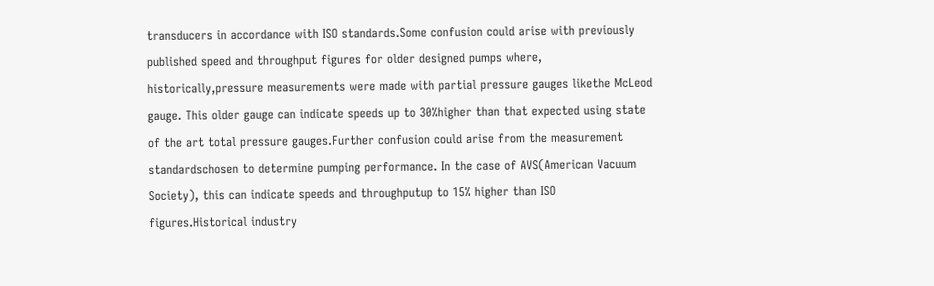transducers in accordance with ISO standards.Some confusion could arise with previously published speed and throughput figures for older designed pumps where, historically,pressure measurements were made with partial pressure gauges likethe McLeod gauge. This older gauge can indicate speeds up to 30%higher than that expected using state of the art total pressure gauges.Further confusion could arise from the measurement standardschosen to determine pumping performance. In the case of AVS(American Vacuum Society), this can indicate speeds and throughputup to 15% higher than ISO figures.Historical industry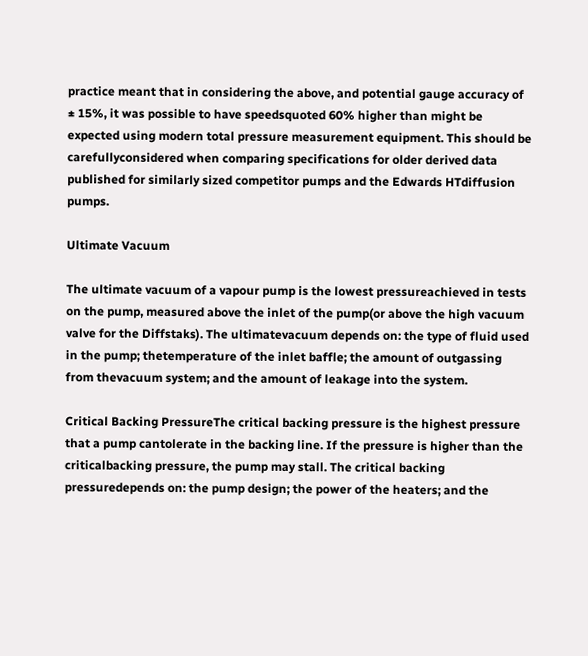practice meant that in considering the above, and potential gauge accuracy of ± 15%, it was possible to have speedsquoted 60% higher than might be expected using modern total pressure measurement equipment. This should be carefullyconsidered when comparing specifications for older derived data published for similarly sized competitor pumps and the Edwards HTdiffusion pumps.

Ultimate Vacuum

The ultimate vacuum of a vapour pump is the lowest pressureachieved in tests on the pump, measured above the inlet of the pump(or above the high vacuum valve for the Diffstaks). The ultimatevacuum depends on: the type of fluid used in the pump; thetemperature of the inlet baffle; the amount of outgassing from thevacuum system; and the amount of leakage into the system.

Critical Backing PressureThe critical backing pressure is the highest pressure that a pump cantolerate in the backing line. If the pressure is higher than the criticalbacking pressure, the pump may stall. The critical backing pressuredepends on: the pump design; the power of the heaters; and the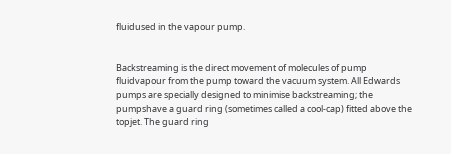fluidused in the vapour pump.


Backstreaming is the direct movement of molecules of pump fluidvapour from the pump toward the vacuum system. All Edwards pumps are specially designed to minimise backstreaming; the pumpshave a guard ring (sometimes called a cool-cap) fitted above the topjet. The guard ring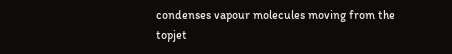condenses vapour molecules moving from the topjet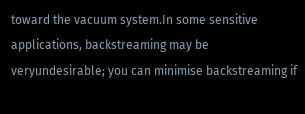toward the vacuum system.In some sensitive applications, backstreaming may be veryundesirable; you can minimise backstreaming if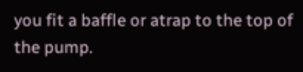you fit a baffle or atrap to the top of the pump.